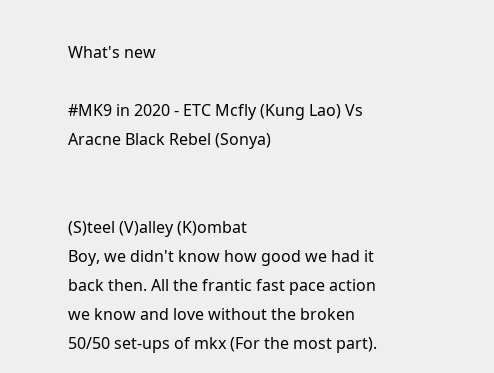What's new

#MK9 in 2020 - ETC Mcfly (Kung Lao) Vs Aracne Black Rebel (Sonya)


(S)teel (V)alley (K)ombat
Boy, we didn't know how good we had it back then. All the frantic fast pace action we know and love without the broken 50/50 set-ups of mkx (For the most part).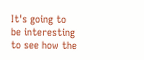It's going to be interesting to see how the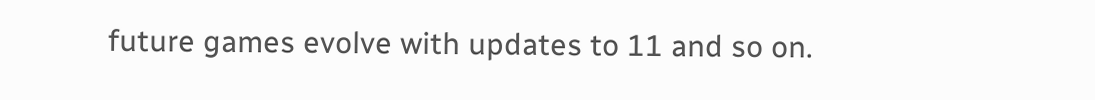future games evolve with updates to 11 and so on.